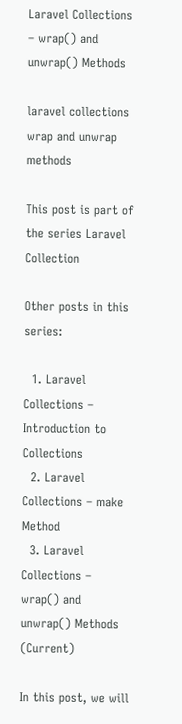Laravel Collections – wrap() and unwrap() Methods

laravel collections wrap and unwrap methods

This post is part of the series Laravel Collection

Other posts in this series:

  1. Laravel Collections – Introduction to Collections
  2. Laravel Collections – make Method
  3. Laravel Collections – wrap() and unwrap() Methods (Current)

In this post, we will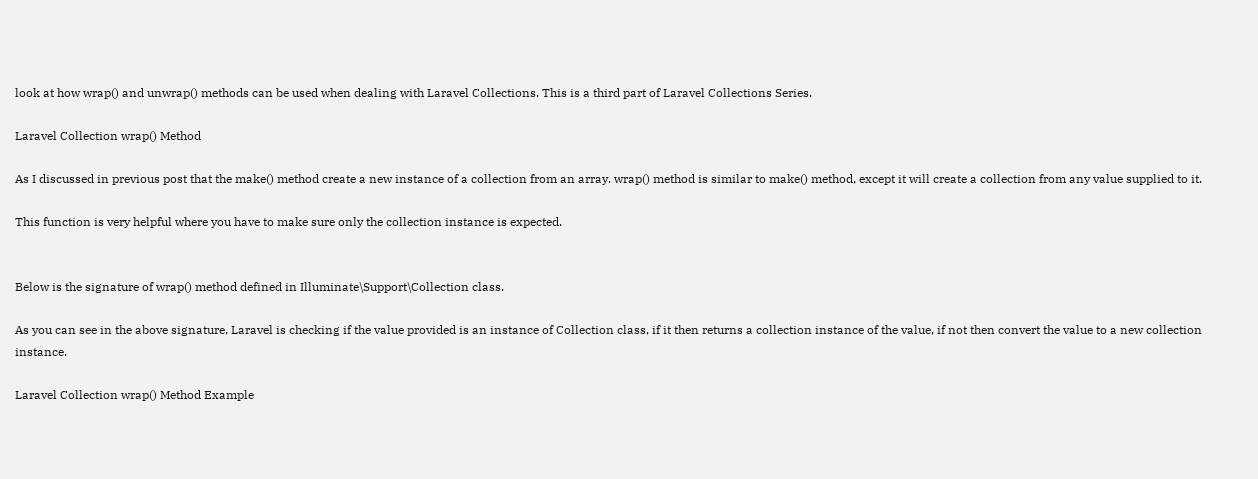look at how wrap() and unwrap() methods can be used when dealing with Laravel Collections. This is a third part of Laravel Collections Series.

Laravel Collection wrap() Method

As I discussed in previous post that the make() method create a new instance of a collection from an array. wrap() method is similar to make() method, except it will create a collection from any value supplied to it.

This function is very helpful where you have to make sure only the collection instance is expected.


Below is the signature of wrap() method defined in Illuminate\Support\Collection class.

As you can see in the above signature, Laravel is checking if the value provided is an instance of Collection class, if it then returns a collection instance of the value, if not then convert the value to a new collection instance.

Laravel Collection wrap() Method Example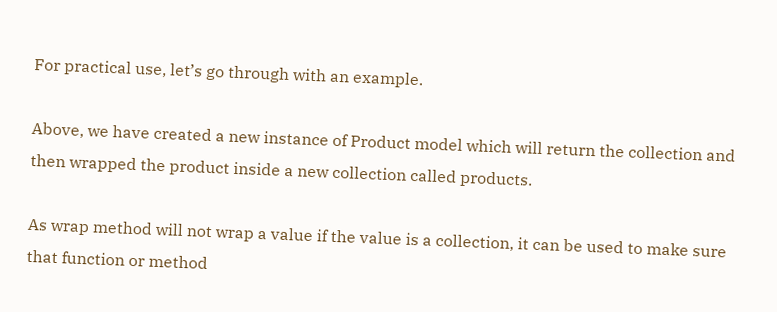For practical use, let’s go through with an example.

Above, we have created a new instance of Product model which will return the collection and then wrapped the product inside a new collection called products.

As wrap method will not wrap a value if the value is a collection, it can be used to make sure that function or method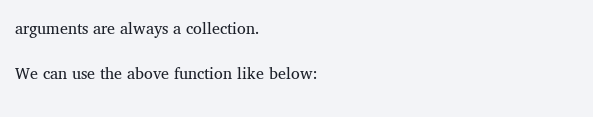arguments are always a collection.

We can use the above function like below: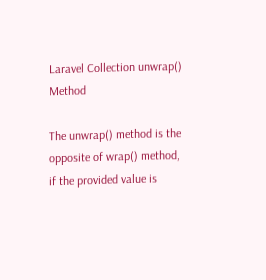Laravel Collection unwrap() Method

The unwrap() method is the opposite of wrap() method, if the provided value is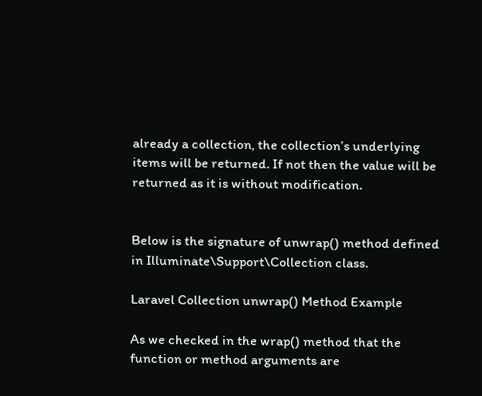already a collection, the collection’s underlying items will be returned. If not then the value will be returned as it is without modification.


Below is the signature of unwrap() method defined in Illuminate\Support\Collection class.

Laravel Collection unwrap() Method Example

As we checked in the wrap() method that the function or method arguments are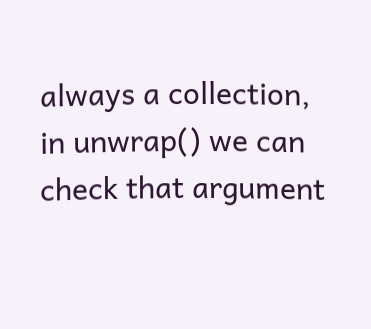always a collection, in unwrap() we can check that argument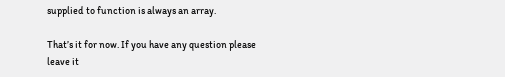supplied to function is always an array.

That’s it for now. If you have any question please leave it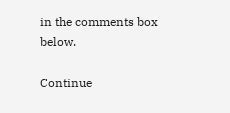in the comments box below.

Continue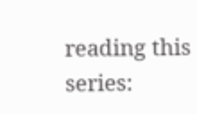reading this series: